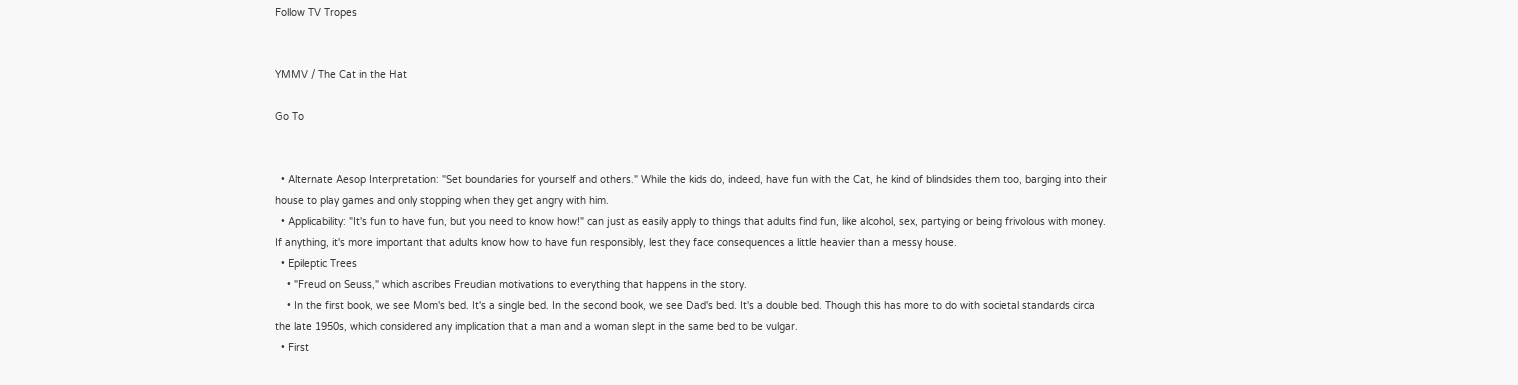Follow TV Tropes


YMMV / The Cat in the Hat

Go To


  • Alternate Aesop Interpretation: "Set boundaries for yourself and others." While the kids do, indeed, have fun with the Cat, he kind of blindsides them too, barging into their house to play games and only stopping when they get angry with him.
  • Applicability: "It's fun to have fun, but you need to know how!" can just as easily apply to things that adults find fun, like alcohol, sex, partying or being frivolous with money. If anything, it's more important that adults know how to have fun responsibly, lest they face consequences a little heavier than a messy house.
  • Epileptic Trees
    • "Freud on Seuss," which ascribes Freudian motivations to everything that happens in the story.
    • In the first book, we see Mom's bed. It's a single bed. In the second book, we see Dad's bed. It's a double bed. Though this has more to do with societal standards circa the late 1950s, which considered any implication that a man and a woman slept in the same bed to be vulgar.
  • First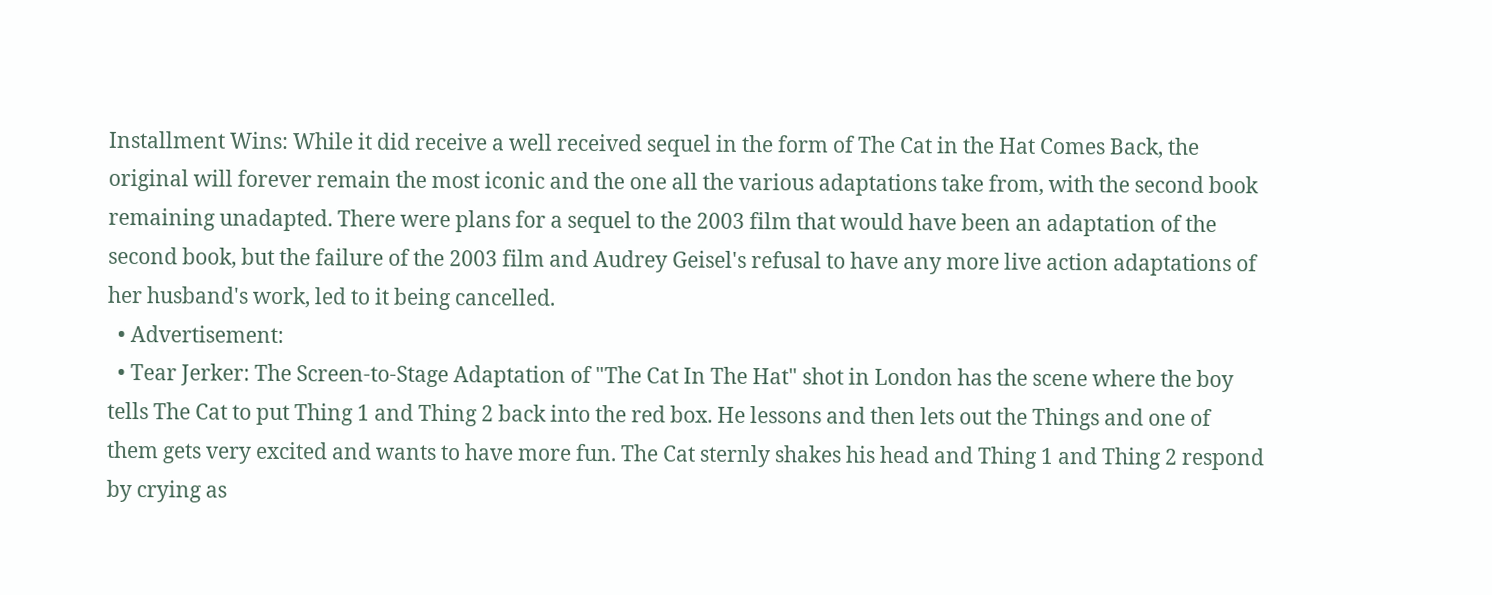Installment Wins: While it did receive a well received sequel in the form of The Cat in the Hat Comes Back, the original will forever remain the most iconic and the one all the various adaptations take from, with the second book remaining unadapted. There were plans for a sequel to the 2003 film that would have been an adaptation of the second book, but the failure of the 2003 film and Audrey Geisel's refusal to have any more live action adaptations of her husband's work, led to it being cancelled.
  • Advertisement:
  • Tear Jerker: The Screen-to-Stage Adaptation of "The Cat In The Hat" shot in London has the scene where the boy tells The Cat to put Thing 1 and Thing 2 back into the red box. He lessons and then lets out the Things and one of them gets very excited and wants to have more fun. The Cat sternly shakes his head and Thing 1 and Thing 2 respond by crying as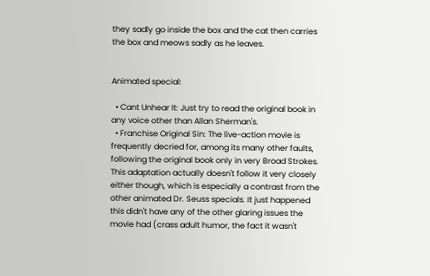they sadly go inside the box and the cat then carries the box and meows sadly as he leaves.


Animated special:

  • Cant Unhear It: Just try to read the original book in any voice other than Allan Sherman's.
  • Franchise Original Sin: The live-action movie is frequently decried for, among its many other faults, following the original book only in very Broad Strokes. This adaptation actually doesn't follow it very closely either though, which is especially a contrast from the other animated Dr. Seuss specials. It just happened this didn't have any of the other glaring issues the movie had (crass adult humor, the fact it wasn't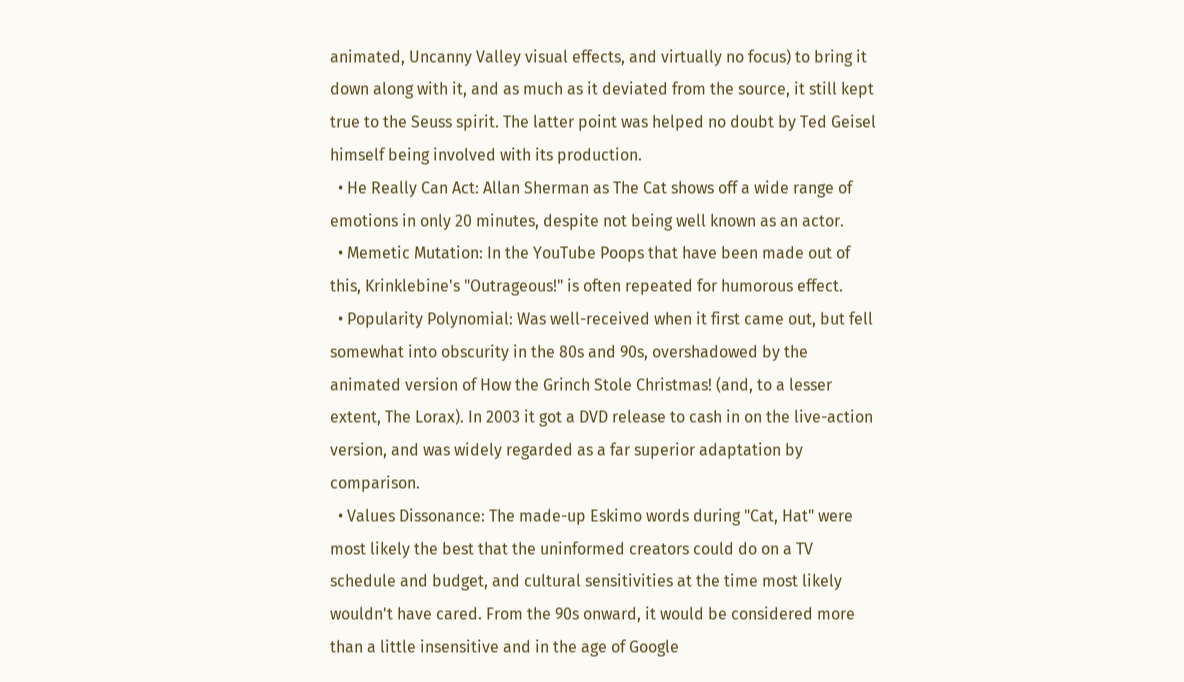animated, Uncanny Valley visual effects, and virtually no focus) to bring it down along with it, and as much as it deviated from the source, it still kept true to the Seuss spirit. The latter point was helped no doubt by Ted Geisel himself being involved with its production.
  • He Really Can Act: Allan Sherman as The Cat shows off a wide range of emotions in only 20 minutes, despite not being well known as an actor.
  • Memetic Mutation: In the YouTube Poops that have been made out of this, Krinklebine's "Outrageous!" is often repeated for humorous effect.
  • Popularity Polynomial: Was well-received when it first came out, but fell somewhat into obscurity in the 80s and 90s, overshadowed by the animated version of How the Grinch Stole Christmas! (and, to a lesser extent, The Lorax). In 2003 it got a DVD release to cash in on the live-action version, and was widely regarded as a far superior adaptation by comparison.
  • Values Dissonance: The made-up Eskimo words during "Cat, Hat" were most likely the best that the uninformed creators could do on a TV schedule and budget, and cultural sensitivities at the time most likely wouldn't have cared. From the 90s onward, it would be considered more than a little insensitive and in the age of Google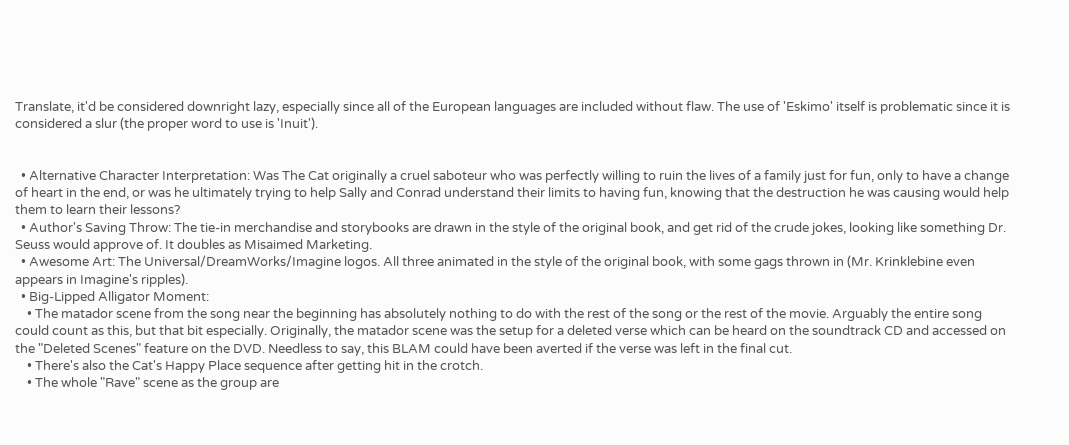Translate, it'd be considered downright lazy, especially since all of the European languages are included without flaw. The use of 'Eskimo' itself is problematic since it is considered a slur (the proper word to use is 'Inuit').


  • Alternative Character Interpretation: Was The Cat originally a cruel saboteur who was perfectly willing to ruin the lives of a family just for fun, only to have a change of heart in the end, or was he ultimately trying to help Sally and Conrad understand their limits to having fun, knowing that the destruction he was causing would help them to learn their lessons?
  • Author's Saving Throw: The tie-in merchandise and storybooks are drawn in the style of the original book, and get rid of the crude jokes, looking like something Dr. Seuss would approve of. It doubles as Misaimed Marketing.
  • Awesome Art: The Universal/DreamWorks/Imagine logos. All three animated in the style of the original book, with some gags thrown in (Mr. Krinklebine even appears in Imagine's ripples).
  • Big-Lipped Alligator Moment:
    • The matador scene from the song near the beginning has absolutely nothing to do with the rest of the song or the rest of the movie. Arguably the entire song could count as this, but that bit especially. Originally, the matador scene was the setup for a deleted verse which can be heard on the soundtrack CD and accessed on the "Deleted Scenes" feature on the DVD. Needless to say, this BLAM could have been averted if the verse was left in the final cut.
    • There's also the Cat's Happy Place sequence after getting hit in the crotch.
    • The whole "Rave" scene as the group are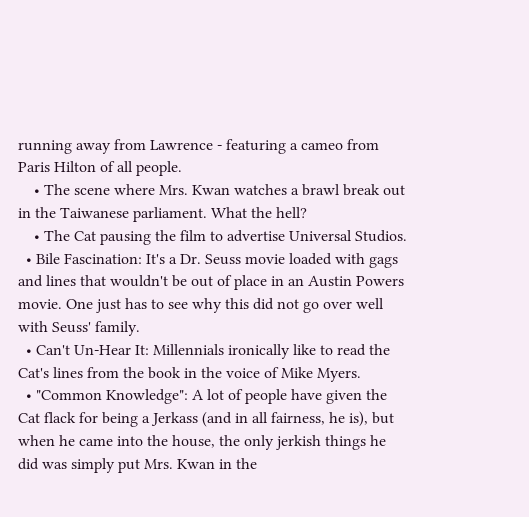running away from Lawrence - featuring a cameo from Paris Hilton of all people.
    • The scene where Mrs. Kwan watches a brawl break out in the Taiwanese parliament. What the hell?
    • The Cat pausing the film to advertise Universal Studios.
  • Bile Fascination: It's a Dr. Seuss movie loaded with gags and lines that wouldn't be out of place in an Austin Powers movie. One just has to see why this did not go over well with Seuss' family.
  • Can't Un-Hear It: Millennials ironically like to read the Cat's lines from the book in the voice of Mike Myers.
  • "Common Knowledge": A lot of people have given the Cat flack for being a Jerkass (and in all fairness, he is), but when he came into the house, the only jerkish things he did was simply put Mrs. Kwan in the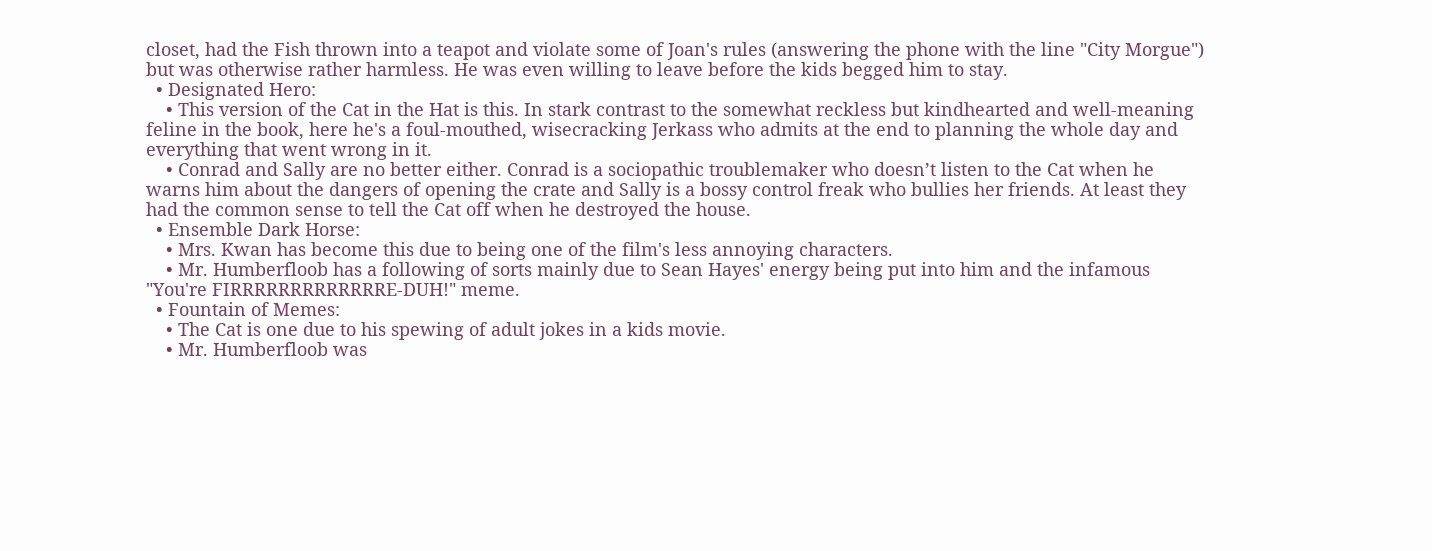closet, had the Fish thrown into a teapot and violate some of Joan's rules (answering the phone with the line "City Morgue") but was otherwise rather harmless. He was even willing to leave before the kids begged him to stay.
  • Designated Hero:
    • This version of the Cat in the Hat is this. In stark contrast to the somewhat reckless but kindhearted and well-meaning feline in the book, here he's a foul-mouthed, wisecracking Jerkass who admits at the end to planning the whole day and everything that went wrong in it.
    • Conrad and Sally are no better either. Conrad is a sociopathic troublemaker who doesn’t listen to the Cat when he warns him about the dangers of opening the crate and Sally is a bossy control freak who bullies her friends. At least they had the common sense to tell the Cat off when he destroyed the house.
  • Ensemble Dark Horse:
    • Mrs. Kwan has become this due to being one of the film's less annoying characters.
    • Mr. Humberfloob has a following of sorts mainly due to Sean Hayes' energy being put into him and the infamous "You're FIRRRRRRRRRRRRRE-DUH!" meme.
  • Fountain of Memes:
    • The Cat is one due to his spewing of adult jokes in a kids movie.
    • Mr. Humberfloob was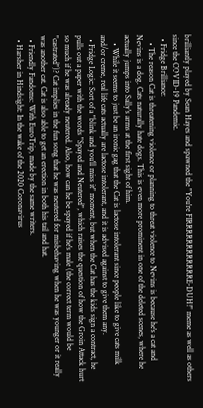brilliantly played by Sean Hayes and spawned the "You're FIRRRRRRRRRRRRE-DUH!" meme as well as others since the COVID-19 Pandemic.
  • Fridge Brilliance:
    • The reason Cat is threatening violence or planning to threat violence to Nevins is because he's a cat and Nevins is a dog. Cats naturally hate dogs. This is even more prominent in one of the deleted scenes, where he actually jumps into Sally's arms at the first sight of him.
    • While it seems to just be an ironic gag that the Cat is lactose intolerant since people like to give cats milk and/or creme, real life cats actually are lactose intolerant, and it is advised against to give them any.
  • Fridge Logic: Sort of a "blink and you'll miss it" moment, but when the Cat has the kids sign a contract, he pulls out a paper with the words "Spayed and Neutered", which raises the question of how the Groin Attack hurt so much if he was already neutered. Also, how can he be spayed if he's male (the correct term would be "castrated")? Cat implies in the fun song that he was neutered for misbehaving when he was younger or it really was another cat. Cat is also able to get an erection in both his tail and hat.
  • Friendly Fandoms: With EuroTrip, made by the same writers.
  • Harsher in Hindsight: In the wake of the 2020 Coronavirus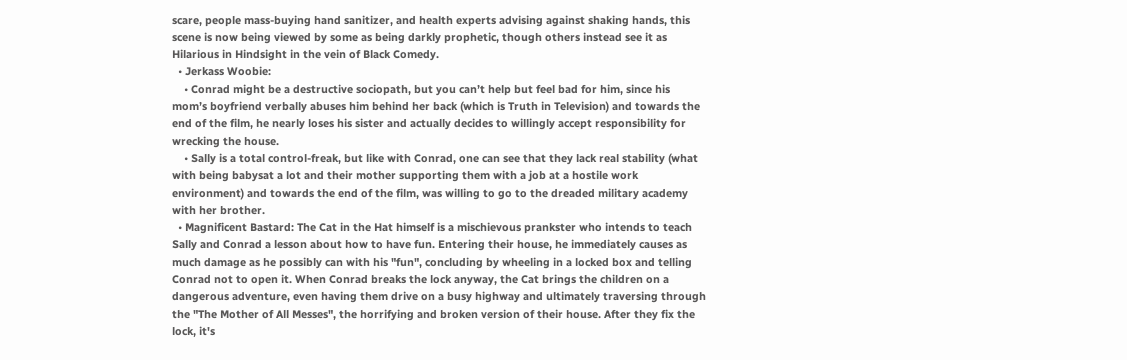scare, people mass-buying hand sanitizer, and health experts advising against shaking hands, this scene is now being viewed by some as being darkly prophetic, though others instead see it as Hilarious in Hindsight in the vein of Black Comedy.
  • Jerkass Woobie:
    • Conrad might be a destructive sociopath, but you can’t help but feel bad for him, since his mom’s boyfriend verbally abuses him behind her back (which is Truth in Television) and towards the end of the film, he nearly loses his sister and actually decides to willingly accept responsibility for wrecking the house.
    • Sally is a total control-freak, but like with Conrad, one can see that they lack real stability (what with being babysat a lot and their mother supporting them with a job at a hostile work environment) and towards the end of the film, was willing to go to the dreaded military academy with her brother.
  • Magnificent Bastard: The Cat in the Hat himself is a mischievous prankster who intends to teach Sally and Conrad a lesson about how to have fun. Entering their house, he immediately causes as much damage as he possibly can with his "fun", concluding by wheeling in a locked box and telling Conrad not to open it. When Conrad breaks the lock anyway, the Cat brings the children on a dangerous adventure, even having them drive on a busy highway and ultimately traversing through the "The Mother of All Messes", the horrifying and broken version of their house. After they fix the lock, it's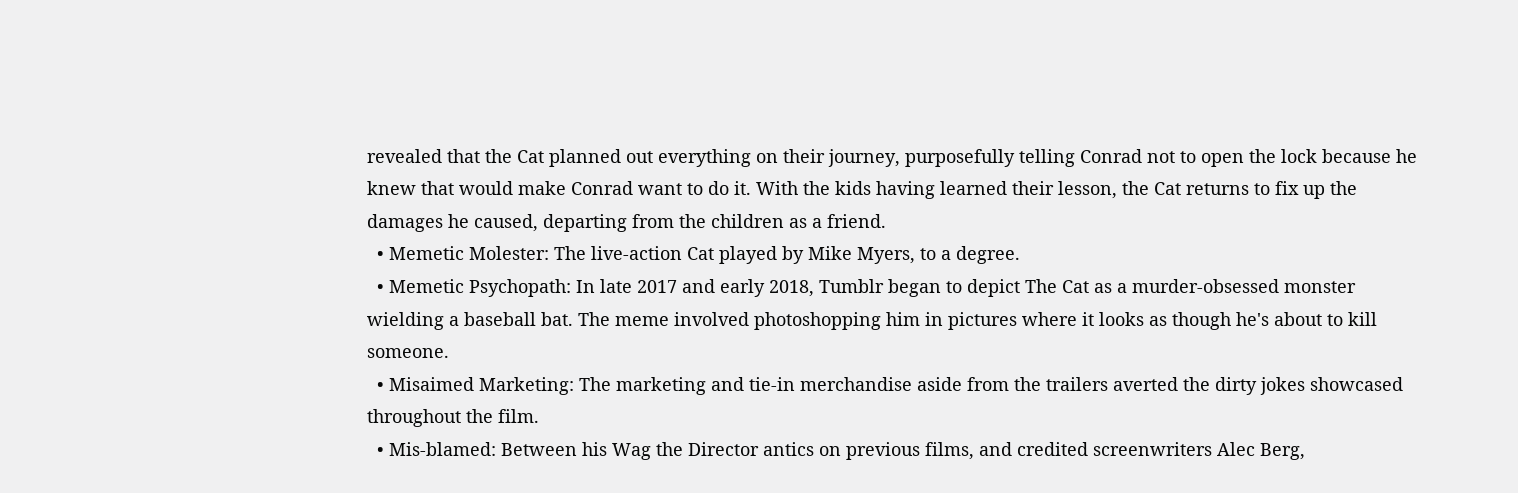revealed that the Cat planned out everything on their journey, purposefully telling Conrad not to open the lock because he knew that would make Conrad want to do it. With the kids having learned their lesson, the Cat returns to fix up the damages he caused, departing from the children as a friend.
  • Memetic Molester: The live-action Cat played by Mike Myers, to a degree.
  • Memetic Psychopath: In late 2017 and early 2018, Tumblr began to depict The Cat as a murder-obsessed monster wielding a baseball bat. The meme involved photoshopping him in pictures where it looks as though he's about to kill someone.
  • Misaimed Marketing: The marketing and tie-in merchandise aside from the trailers averted the dirty jokes showcased throughout the film.
  • Mis-blamed: Between his Wag the Director antics on previous films, and credited screenwriters Alec Berg,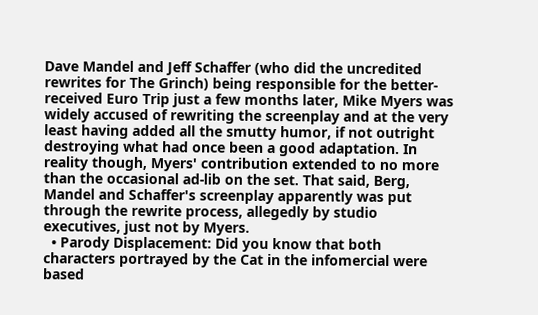Dave Mandel and Jeff Schaffer (who did the uncredited rewrites for The Grinch) being responsible for the better-received Euro Trip just a few months later, Mike Myers was widely accused of rewriting the screenplay and at the very least having added all the smutty humor, if not outright destroying what had once been a good adaptation. In reality though, Myers' contribution extended to no more than the occasional ad-lib on the set. That said, Berg, Mandel and Schaffer's screenplay apparently was put through the rewrite process, allegedly by studio executives, just not by Myers.
  • Parody Displacement: Did you know that both characters portrayed by the Cat in the infomercial were based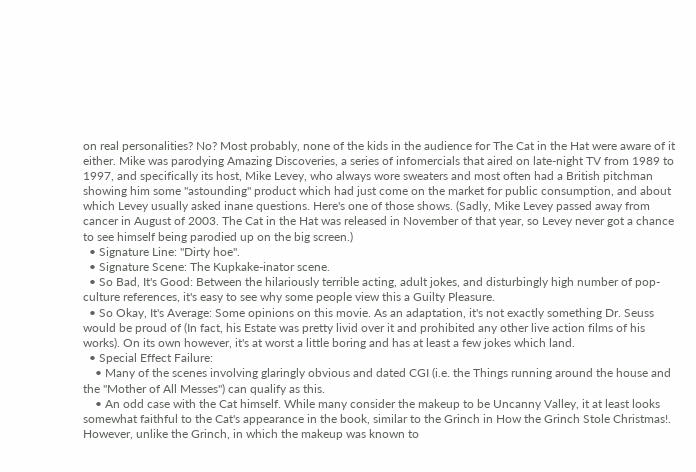on real personalities? No? Most probably, none of the kids in the audience for The Cat in the Hat were aware of it either. Mike was parodying Amazing Discoveries, a series of infomercials that aired on late-night TV from 1989 to 1997, and specifically its host, Mike Levey, who always wore sweaters and most often had a British pitchman showing him some "astounding" product which had just come on the market for public consumption, and about which Levey usually asked inane questions. Here's one of those shows. (Sadly, Mike Levey passed away from cancer in August of 2003. The Cat in the Hat was released in November of that year, so Levey never got a chance to see himself being parodied up on the big screen.)
  • Signature Line: "Dirty hoe".
  • Signature Scene: The Kupkake-inator scene.
  • So Bad, It's Good: Between the hilariously terrible acting, adult jokes, and disturbingly high number of pop-culture references, it's easy to see why some people view this a Guilty Pleasure.
  • So Okay, It's Average: Some opinions on this movie. As an adaptation, it's not exactly something Dr. Seuss would be proud of (In fact, his Estate was pretty livid over it and prohibited any other live action films of his works). On its own however, it's at worst a little boring and has at least a few jokes which land.
  • Special Effect Failure:
    • Many of the scenes involving glaringly obvious and dated CGI (i.e. the Things running around the house and the "Mother of All Messes") can qualify as this.
    • An odd case with the Cat himself. While many consider the makeup to be Uncanny Valley, it at least looks somewhat faithful to the Cat's appearance in the book, similar to the Grinch in How the Grinch Stole Christmas!. However, unlike the Grinch, in which the makeup was known to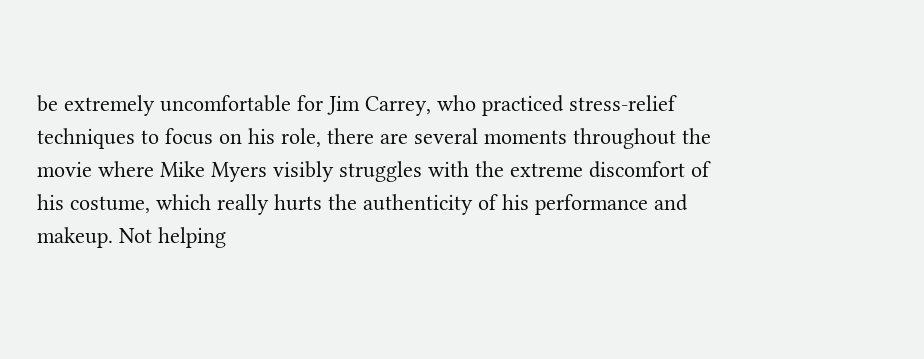be extremely uncomfortable for Jim Carrey, who practiced stress-relief techniques to focus on his role, there are several moments throughout the movie where Mike Myers visibly struggles with the extreme discomfort of his costume, which really hurts the authenticity of his performance and makeup. Not helping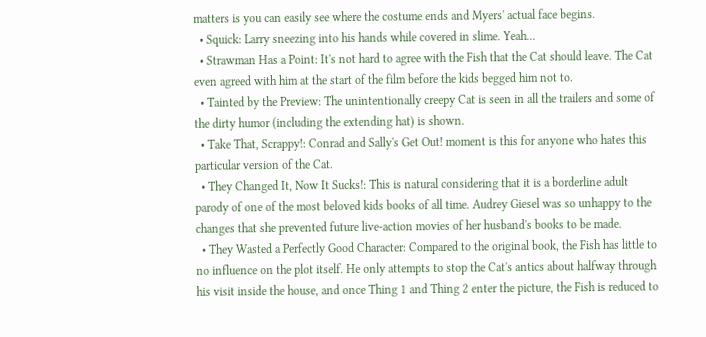matters is you can easily see where the costume ends and Myers' actual face begins.
  • Squick: Larry sneezing into his hands while covered in slime. Yeah...
  • Strawman Has a Point: It's not hard to agree with the Fish that the Cat should leave. The Cat even agreed with him at the start of the film before the kids begged him not to.
  • Tainted by the Preview: The unintentionally creepy Cat is seen in all the trailers and some of the dirty humor (including the extending hat) is shown.
  • Take That, Scrappy!: Conrad and Sally's Get Out! moment is this for anyone who hates this particular version of the Cat.
  • They Changed It, Now It Sucks!: This is natural considering that it is a borderline adult parody of one of the most beloved kids books of all time. Audrey Giesel was so unhappy to the changes that she prevented future live-action movies of her husband's books to be made.
  • They Wasted a Perfectly Good Character: Compared to the original book, the Fish has little to no influence on the plot itself. He only attempts to stop the Cat's antics about halfway through his visit inside the house, and once Thing 1 and Thing 2 enter the picture, the Fish is reduced to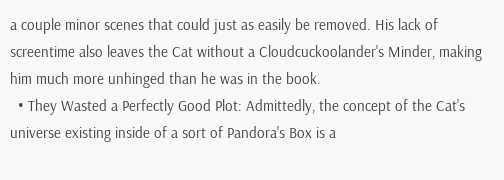a couple minor scenes that could just as easily be removed. His lack of screentime also leaves the Cat without a Cloudcuckoolander's Minder, making him much more unhinged than he was in the book.
  • They Wasted a Perfectly Good Plot: Admittedly, the concept of the Cat's universe existing inside of a sort of Pandora's Box is a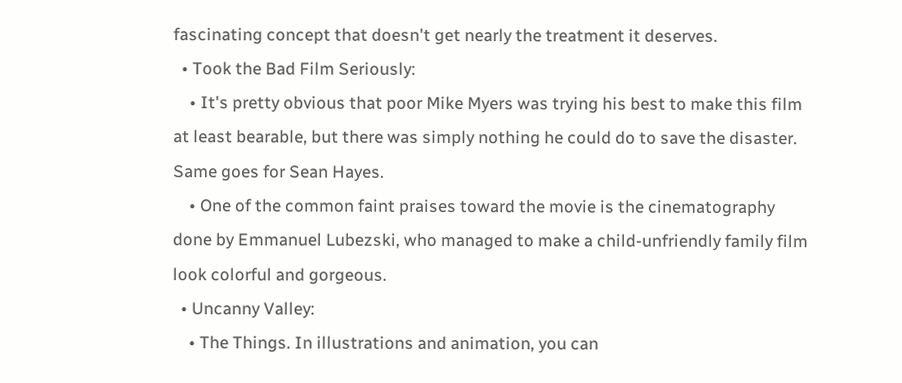fascinating concept that doesn't get nearly the treatment it deserves.
  • Took the Bad Film Seriously:
    • It's pretty obvious that poor Mike Myers was trying his best to make this film at least bearable, but there was simply nothing he could do to save the disaster. Same goes for Sean Hayes.
    • One of the common faint praises toward the movie is the cinematography done by Emmanuel Lubezski, who managed to make a child-unfriendly family film look colorful and gorgeous.
  • Uncanny Valley:
    • The Things. In illustrations and animation, you can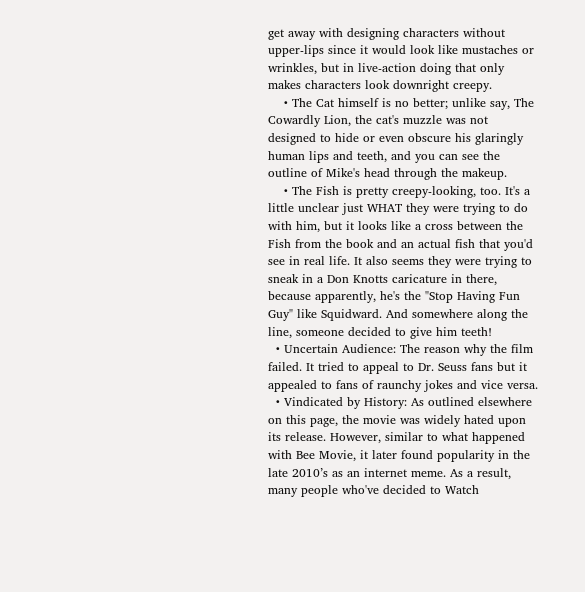get away with designing characters without upper-lips since it would look like mustaches or wrinkles, but in live-action doing that only makes characters look downright creepy.
    • The Cat himself is no better; unlike say, The Cowardly Lion, the cat's muzzle was not designed to hide or even obscure his glaringly human lips and teeth, and you can see the outline of Mike's head through the makeup.
    • The Fish is pretty creepy-looking, too. It's a little unclear just WHAT they were trying to do with him, but it looks like a cross between the Fish from the book and an actual fish that you'd see in real life. It also seems they were trying to sneak in a Don Knotts caricature in there, because apparently, he's the "Stop Having Fun Guy" like Squidward. And somewhere along the line, someone decided to give him teeth!
  • Uncertain Audience: The reason why the film failed. It tried to appeal to Dr. Seuss fans but it appealed to fans of raunchy jokes and vice versa.
  • Vindicated by History: As outlined elsewhere on this page, the movie was widely hated upon its release. However, similar to what happened with Bee Movie, it later found popularity in the late 2010’s as an internet meme. As a result, many people who've decided to Watch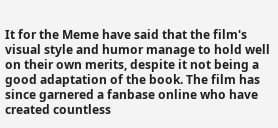It for the Meme have said that the film's visual style and humor manage to hold well on their own merits, despite it not being a good adaptation of the book. The film has since garnered a fanbase online who have created countless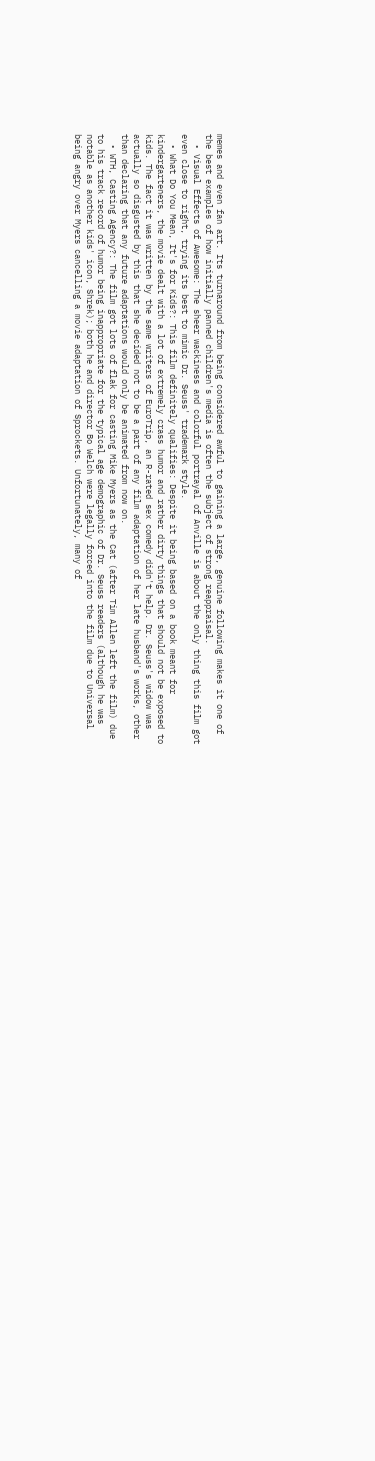memes and even fan art. Its turnaround from being considered awful to gaining a large, genuine following makes it one of the best examples of how initially panned children's media is often the subject of strong reappraisal.
  • Visual Effects of Awesome: The sheer wackiness and colorful portrayal of Anville is about the only thing this film got even close to right, trying its best to mimic Dr. Seuss' trademark style.
  • What Do You Mean, It's for Kids?: This film definitely qualifies: Despite it being based on a book meant for kindergarteners, the movie dealt with a lot of extremely crass humor and rather dirty things that should not be exposed to kids. The fact it was written by the same writers of EuroTrip, an R-rated sex comedy didn't help. Dr. Seuss's widow was actually so disgusted by this that she decided not to be a part of any film adaptation of her late husband's works, other than declaring that any future adaptations would only be animated from now on.
  • WTH, Casting Agency?: The film got lots of flak for casting Mike Myers as the Cat (after Tim Allen left the film) due to his track record of humor being inappropriate for the typical age demographic of Dr. Seuss readers (although he was notable as another kids' icon, Shrek); both he and director Bo Welch were legally forced into the film due to Universal being angry over Myers cancelling a movie adaptation of Sprockets. Unfortunately, many of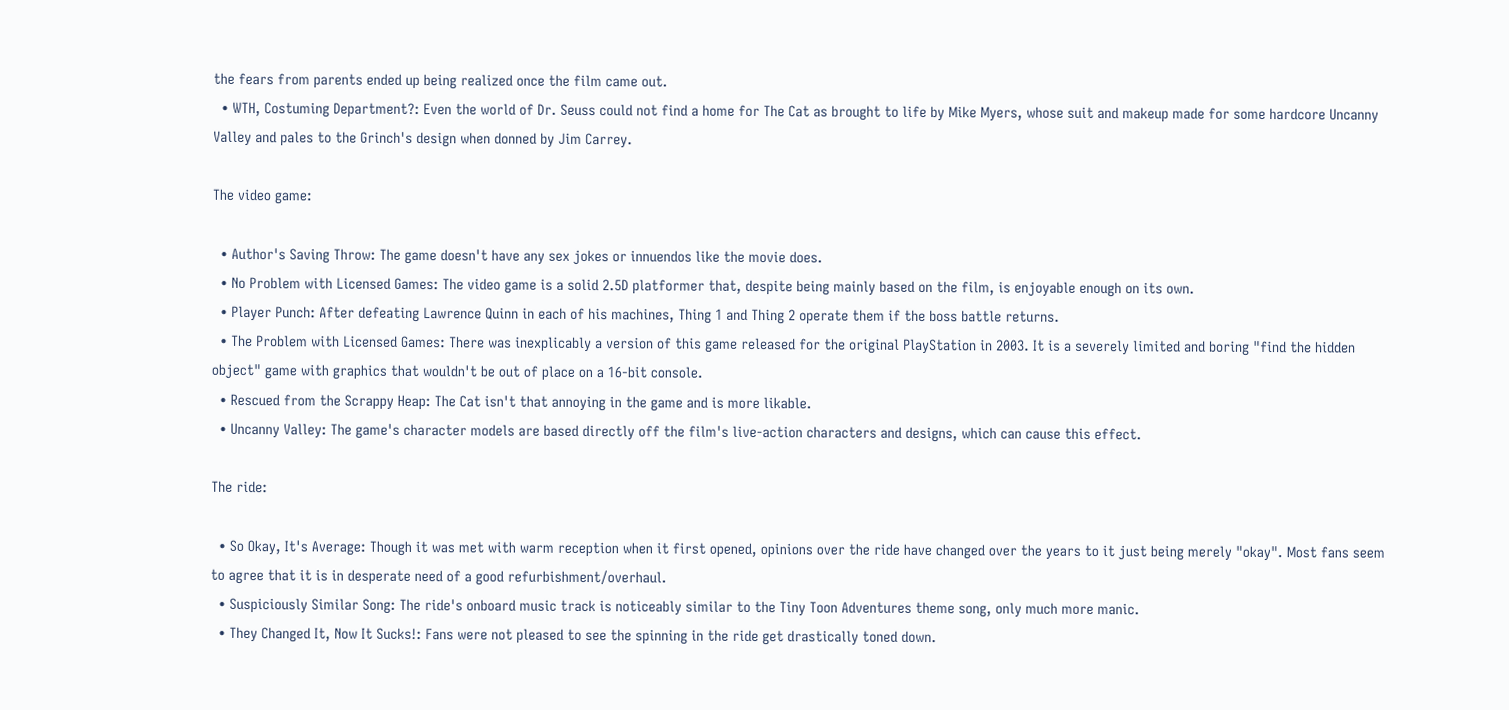the fears from parents ended up being realized once the film came out.
  • WTH, Costuming Department?: Even the world of Dr. Seuss could not find a home for The Cat as brought to life by Mike Myers, whose suit and makeup made for some hardcore Uncanny Valley and pales to the Grinch's design when donned by Jim Carrey.

The video game:

  • Author's Saving Throw: The game doesn't have any sex jokes or innuendos like the movie does.
  • No Problem with Licensed Games: The video game is a solid 2.5D platformer that, despite being mainly based on the film, is enjoyable enough on its own.
  • Player Punch: After defeating Lawrence Quinn in each of his machines, Thing 1 and Thing 2 operate them if the boss battle returns.
  • The Problem with Licensed Games: There was inexplicably a version of this game released for the original PlayStation in 2003. It is a severely limited and boring "find the hidden object" game with graphics that wouldn't be out of place on a 16-bit console.
  • Rescued from the Scrappy Heap: The Cat isn't that annoying in the game and is more likable.
  • Uncanny Valley: The game's character models are based directly off the film's live-action characters and designs, which can cause this effect.

The ride:

  • So Okay, It's Average: Though it was met with warm reception when it first opened, opinions over the ride have changed over the years to it just being merely "okay". Most fans seem to agree that it is in desperate need of a good refurbishment/overhaul.
  • Suspiciously Similar Song: The ride's onboard music track is noticeably similar to the Tiny Toon Adventures theme song, only much more manic.
  • They Changed It, Now It Sucks!: Fans were not pleased to see the spinning in the ride get drastically toned down.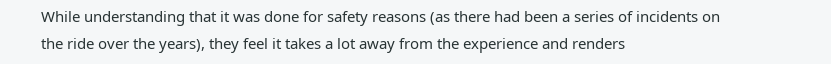While understanding that it was done for safety reasons (as there had been a series of incidents on the ride over the years), they feel it takes a lot away from the experience and renders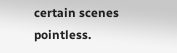certain scenes pointless.